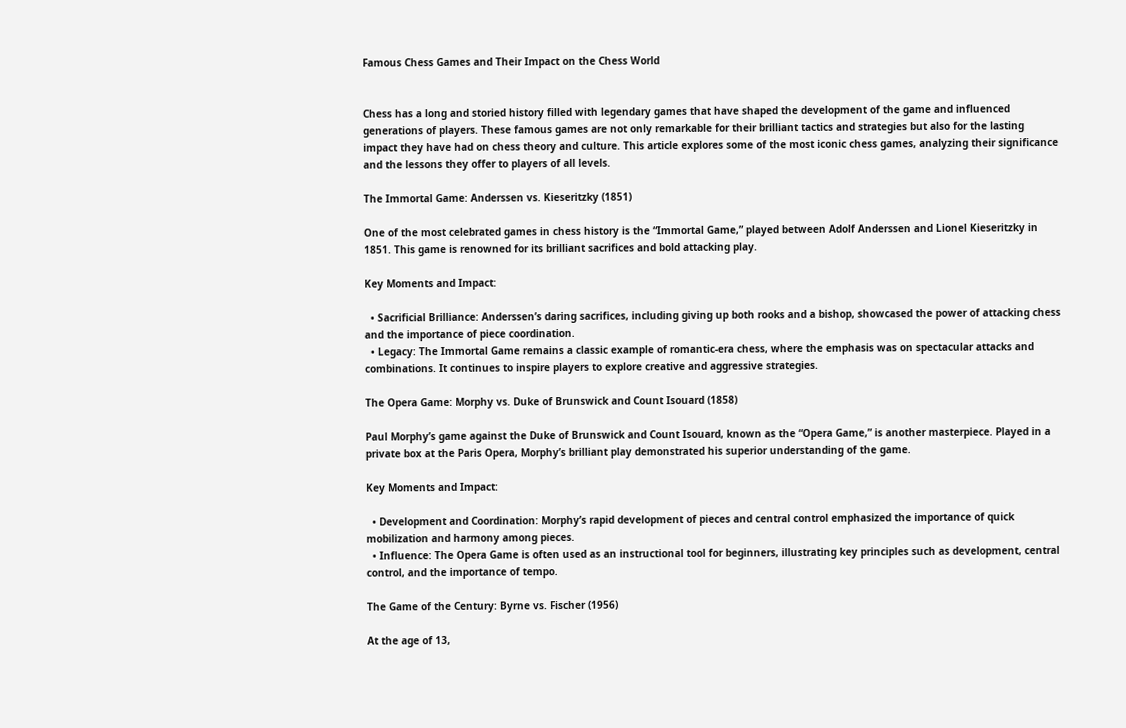Famous Chess Games and Their Impact on the Chess World


Chess has a long and storied history filled with legendary games that have shaped the development of the game and influenced generations of players. These famous games are not only remarkable for their brilliant tactics and strategies but also for the lasting impact they have had on chess theory and culture. This article explores some of the most iconic chess games, analyzing their significance and the lessons they offer to players of all levels.

The Immortal Game: Anderssen vs. Kieseritzky (1851)

One of the most celebrated games in chess history is the “Immortal Game,” played between Adolf Anderssen and Lionel Kieseritzky in 1851. This game is renowned for its brilliant sacrifices and bold attacking play.

Key Moments and Impact:

  • Sacrificial Brilliance: Anderssen’s daring sacrifices, including giving up both rooks and a bishop, showcased the power of attacking chess and the importance of piece coordination.
  • Legacy: The Immortal Game remains a classic example of romantic-era chess, where the emphasis was on spectacular attacks and combinations. It continues to inspire players to explore creative and aggressive strategies.

The Opera Game: Morphy vs. Duke of Brunswick and Count Isouard (1858)

Paul Morphy’s game against the Duke of Brunswick and Count Isouard, known as the “Opera Game,” is another masterpiece. Played in a private box at the Paris Opera, Morphy’s brilliant play demonstrated his superior understanding of the game.

Key Moments and Impact:

  • Development and Coordination: Morphy’s rapid development of pieces and central control emphasized the importance of quick mobilization and harmony among pieces.
  • Influence: The Opera Game is often used as an instructional tool for beginners, illustrating key principles such as development, central control, and the importance of tempo.

The Game of the Century: Byrne vs. Fischer (1956)

At the age of 13,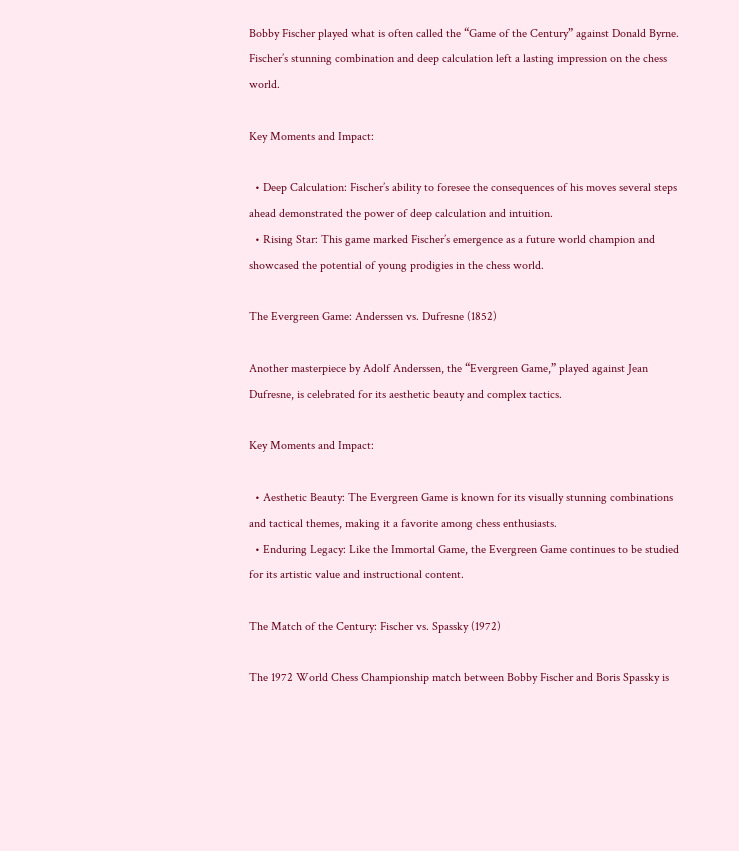Bobby Fischer played what is often called the “Game of the Century” against Donald Byrne. Fischer’s stunning combination and deep calculation left a lasting impression on the chess world.

Key Moments and Impact:

  • Deep Calculation: Fischer’s ability to foresee the consequences of his moves several steps ahead demonstrated the power of deep calculation and intuition.
  • Rising Star: This game marked Fischer’s emergence as a future world champion and showcased the potential of young prodigies in the chess world.

The Evergreen Game: Anderssen vs. Dufresne (1852)

Another masterpiece by Adolf Anderssen, the “Evergreen Game,” played against Jean Dufresne, is celebrated for its aesthetic beauty and complex tactics.

Key Moments and Impact:

  • Aesthetic Beauty: The Evergreen Game is known for its visually stunning combinations and tactical themes, making it a favorite among chess enthusiasts.
  • Enduring Legacy: Like the Immortal Game, the Evergreen Game continues to be studied for its artistic value and instructional content.

The Match of the Century: Fischer vs. Spassky (1972)

The 1972 World Chess Championship match between Bobby Fischer and Boris Spassky is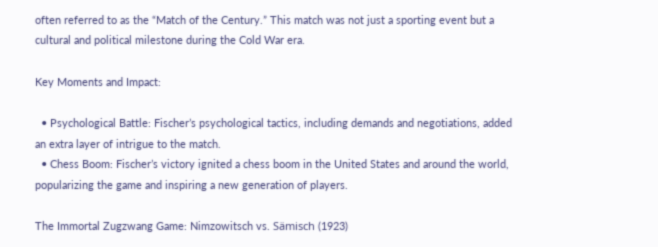often referred to as the “Match of the Century.” This match was not just a sporting event but a cultural and political milestone during the Cold War era.

Key Moments and Impact:

  • Psychological Battle: Fischer’s psychological tactics, including demands and negotiations, added an extra layer of intrigue to the match.
  • Chess Boom: Fischer’s victory ignited a chess boom in the United States and around the world, popularizing the game and inspiring a new generation of players.

The Immortal Zugzwang Game: Nimzowitsch vs. Sämisch (1923)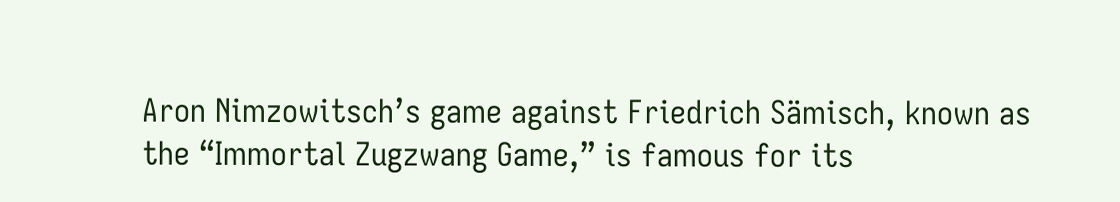Aron Nimzowitsch’s game against Friedrich Sämisch, known as the “Immortal Zugzwang Game,” is famous for its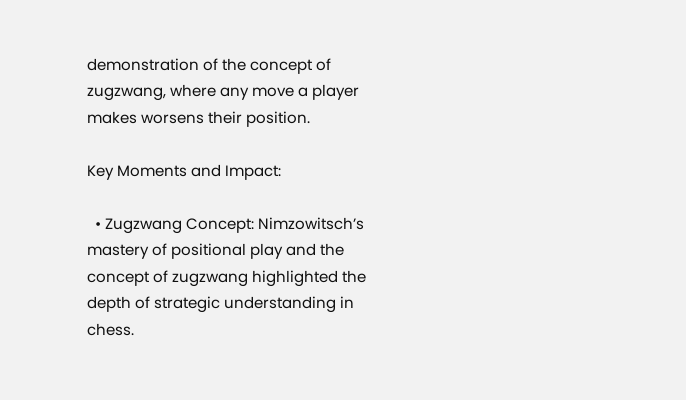demonstration of the concept of zugzwang, where any move a player makes worsens their position.

Key Moments and Impact:

  • Zugzwang Concept: Nimzowitsch’s mastery of positional play and the concept of zugzwang highlighted the depth of strategic understanding in chess.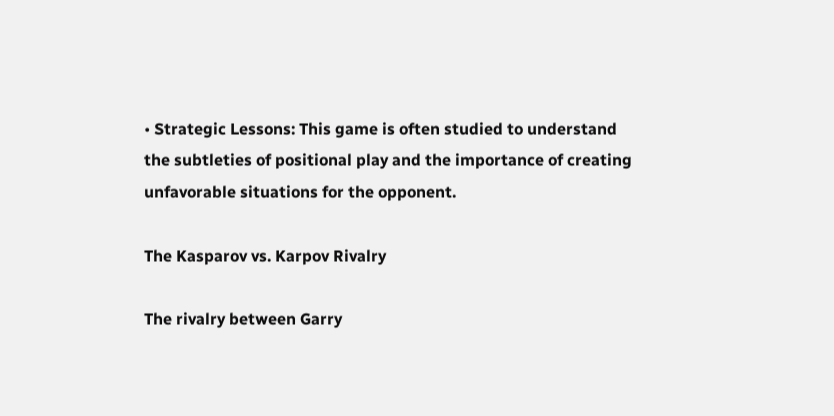• Strategic Lessons: This game is often studied to understand the subtleties of positional play and the importance of creating unfavorable situations for the opponent.

The Kasparov vs. Karpov Rivalry

The rivalry between Garry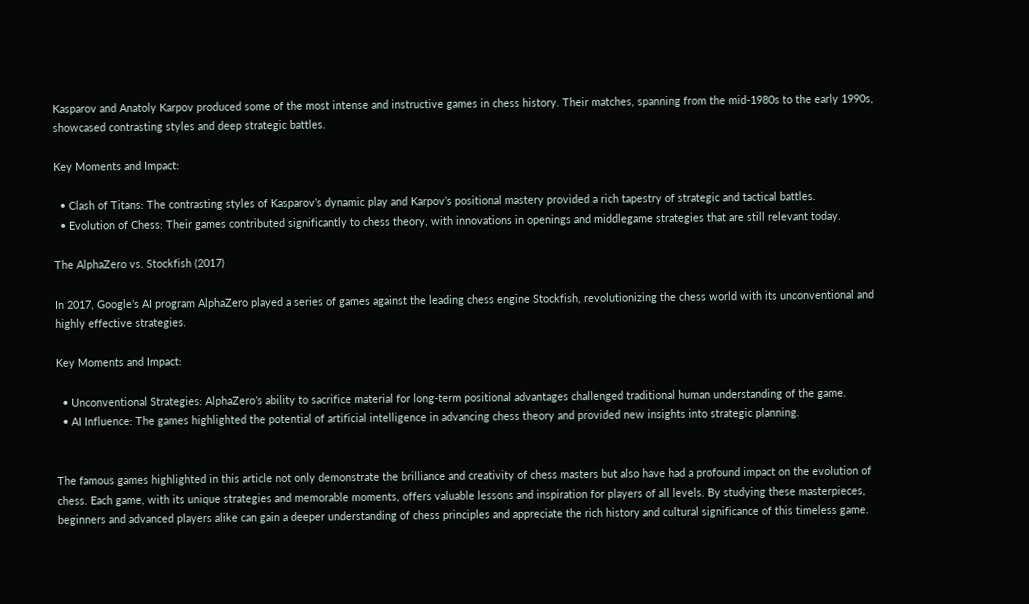Kasparov and Anatoly Karpov produced some of the most intense and instructive games in chess history. Their matches, spanning from the mid-1980s to the early 1990s, showcased contrasting styles and deep strategic battles.

Key Moments and Impact:

  • Clash of Titans: The contrasting styles of Kasparov’s dynamic play and Karpov’s positional mastery provided a rich tapestry of strategic and tactical battles.
  • Evolution of Chess: Their games contributed significantly to chess theory, with innovations in openings and middlegame strategies that are still relevant today.

The AlphaZero vs. Stockfish (2017)

In 2017, Google’s AI program AlphaZero played a series of games against the leading chess engine Stockfish, revolutionizing the chess world with its unconventional and highly effective strategies.

Key Moments and Impact:

  • Unconventional Strategies: AlphaZero’s ability to sacrifice material for long-term positional advantages challenged traditional human understanding of the game.
  • AI Influence: The games highlighted the potential of artificial intelligence in advancing chess theory and provided new insights into strategic planning.


The famous games highlighted in this article not only demonstrate the brilliance and creativity of chess masters but also have had a profound impact on the evolution of chess. Each game, with its unique strategies and memorable moments, offers valuable lessons and inspiration for players of all levels. By studying these masterpieces, beginners and advanced players alike can gain a deeper understanding of chess principles and appreciate the rich history and cultural significance of this timeless game.